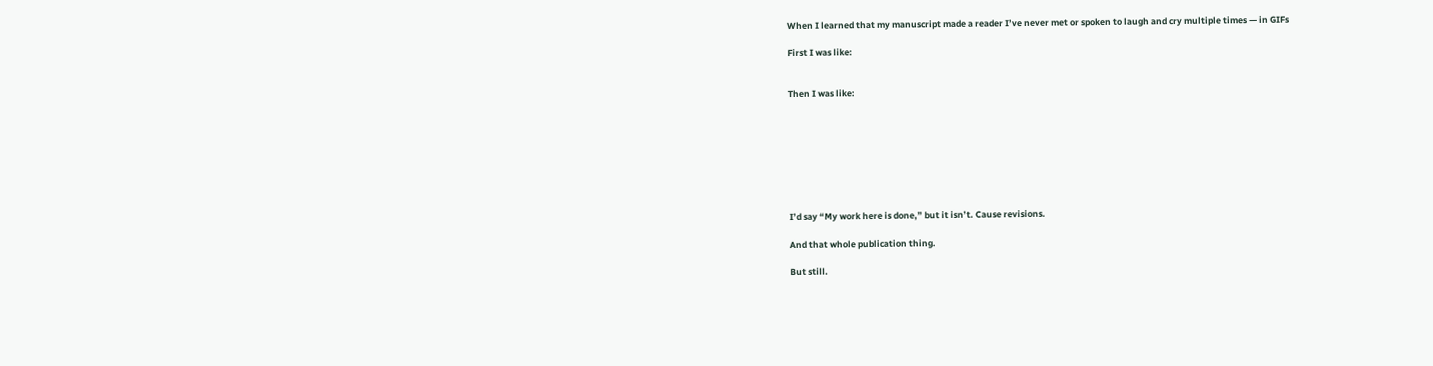When I learned that my manuscript made a reader I’ve never met or spoken to laugh and cry multiple times — in GIFs

First I was like:


Then I was like:








I’d say “My work here is done,” but it isn’t. Cause revisions.

And that whole publication thing.

But still.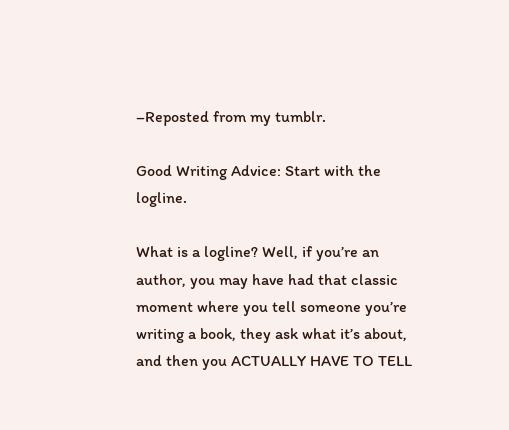–Reposted from my tumblr.

Good Writing Advice: Start with the logline.

What is a logline? Well, if you’re an author, you may have had that classic moment where you tell someone you’re writing a book, they ask what it’s about, and then you ACTUALLY HAVE TO TELL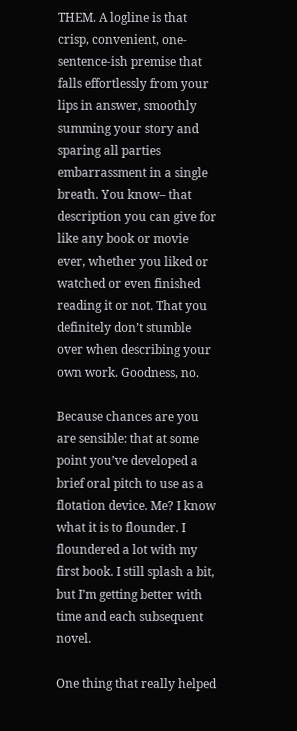THEM. A logline is that crisp, convenient, one-sentence-ish premise that falls effortlessly from your lips in answer, smoothly summing your story and sparing all parties embarrassment in a single breath. You know– that description you can give for like any book or movie ever, whether you liked or watched or even finished reading it or not. That you definitely don’t stumble over when describing your own work. Goodness, no.

Because chances are you are sensible: that at some point you’ve developed a brief oral pitch to use as a flotation device. Me? I know what it is to flounder. I floundered a lot with my first book. I still splash a bit, but I’m getting better with time and each subsequent novel.

One thing that really helped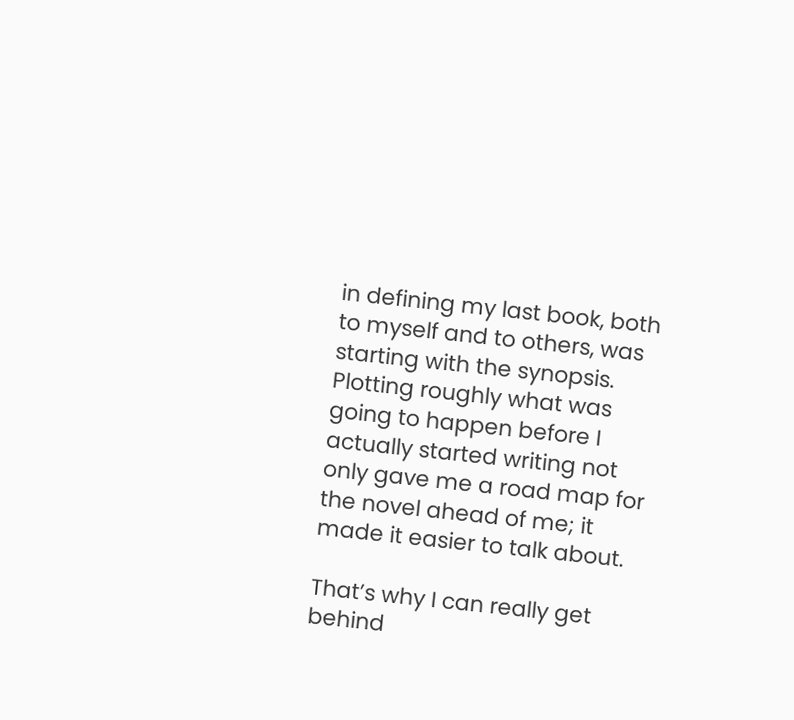in defining my last book, both to myself and to others, was starting with the synopsis. Plotting roughly what was going to happen before I actually started writing not only gave me a road map for the novel ahead of me; it made it easier to talk about.

That’s why I can really get behind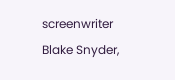screenwriter Blake Snyder,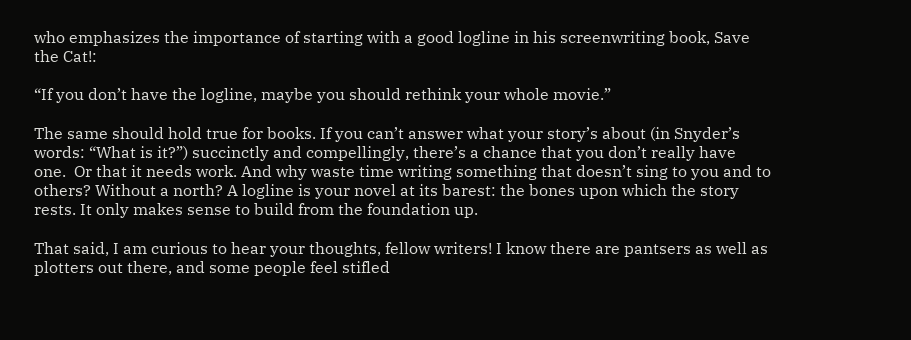who emphasizes the importance of starting with a good logline in his screenwriting book, Save the Cat!:

“If you don’t have the logline, maybe you should rethink your whole movie.”

The same should hold true for books. If you can’t answer what your story’s about (in Snyder’s words: “What is it?”) succinctly and compellingly, there’s a chance that you don’t really have one.  Or that it needs work. And why waste time writing something that doesn’t sing to you and to others? Without a north? A logline is your novel at its barest: the bones upon which the story rests. It only makes sense to build from the foundation up.

That said, I am curious to hear your thoughts, fellow writers! I know there are pantsers as well as plotters out there, and some people feel stifled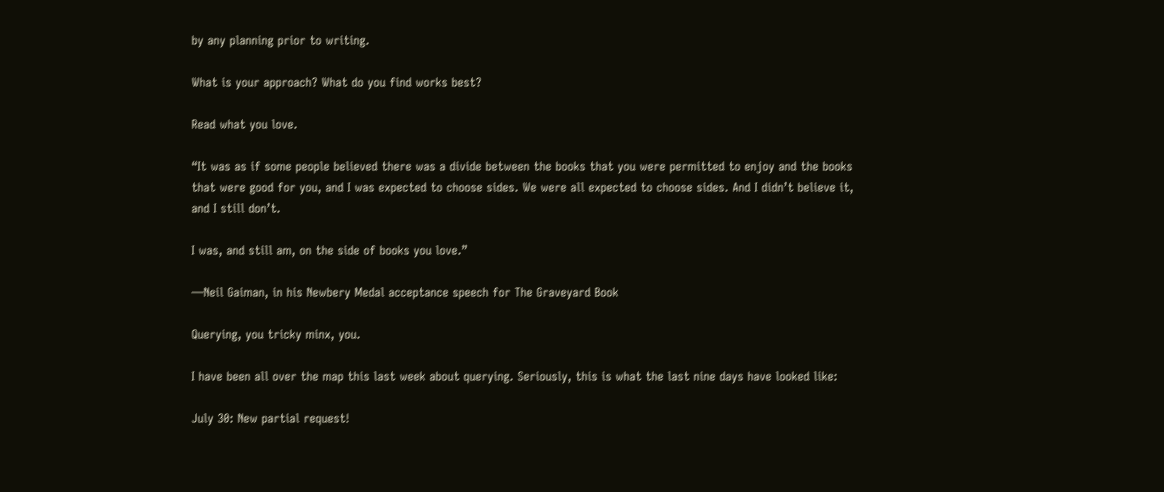by any planning prior to writing.

What is your approach? What do you find works best?

Read what you love.

“It was as if some people believed there was a divide between the books that you were permitted to enjoy and the books that were good for you, and I was expected to choose sides. We were all expected to choose sides. And I didn’t believe it, and I still don’t.

I was, and still am, on the side of books you love.”

—Neil Gaiman, in his Newbery Medal acceptance speech for The Graveyard Book

Querying, you tricky minx, you.

I have been all over the map this last week about querying. Seriously, this is what the last nine days have looked like:

July 30: New partial request!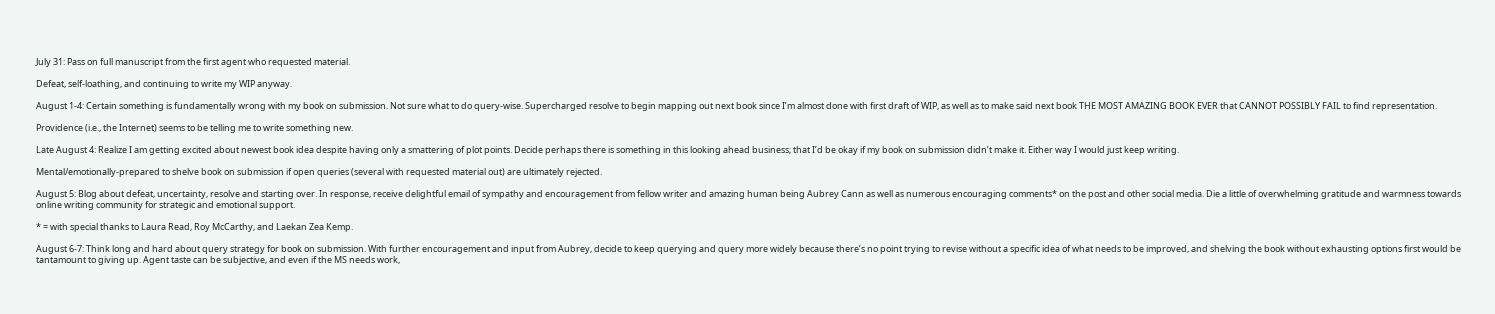July 31: Pass on full manuscript from the first agent who requested material.

Defeat, self-loathing, and continuing to write my WIP anyway.

August 1-4: Certain something is fundamentally wrong with my book on submission. Not sure what to do query-wise. Supercharged resolve to begin mapping out next book since I’m almost done with first draft of WIP, as well as to make said next book THE MOST AMAZING BOOK EVER that CANNOT POSSIBLY FAIL to find representation.

Providence (i.e., the Internet) seems to be telling me to write something new.

Late August 4: Realize I am getting excited about newest book idea despite having only a smattering of plot points. Decide perhaps there is something in this looking ahead business; that I’d be okay if my book on submission didn’t make it. Either way I would just keep writing.

Mental/emotionally-prepared to shelve book on submission if open queries (several with requested material out) are ultimately rejected.

August 5: Blog about defeat, uncertainty, resolve and starting over. In response, receive delightful email of sympathy and encouragement from fellow writer and amazing human being Aubrey Cann as well as numerous encouraging comments* on the post and other social media. Die a little of overwhelming gratitude and warmness towards online writing community for strategic and emotional support.

* = with special thanks to Laura Read, Roy McCarthy, and Laekan Zea Kemp.

August 6-7: Think long and hard about query strategy for book on submission. With further encouragement and input from Aubrey, decide to keep querying and query more widely because there’s no point trying to revise without a specific idea of what needs to be improved, and shelving the book without exhausting options first would be tantamount to giving up. Agent taste can be subjective, and even if the MS needs work,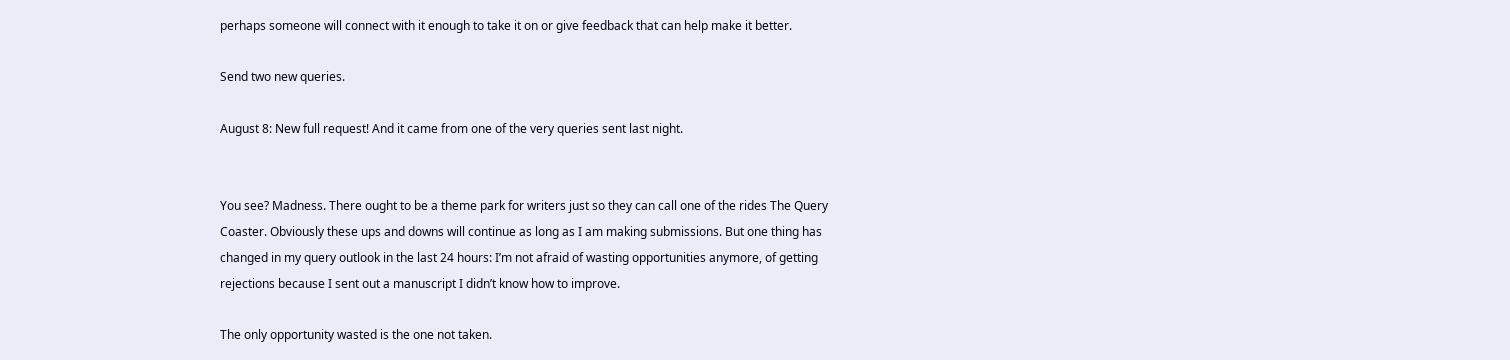perhaps someone will connect with it enough to take it on or give feedback that can help make it better.

Send two new queries.

August 8: New full request! And it came from one of the very queries sent last night.


You see? Madness. There ought to be a theme park for writers just so they can call one of the rides The Query Coaster. Obviously these ups and downs will continue as long as I am making submissions. But one thing has changed in my query outlook in the last 24 hours: I’m not afraid of wasting opportunities anymore, of getting rejections because I sent out a manuscript I didn’t know how to improve.

The only opportunity wasted is the one not taken.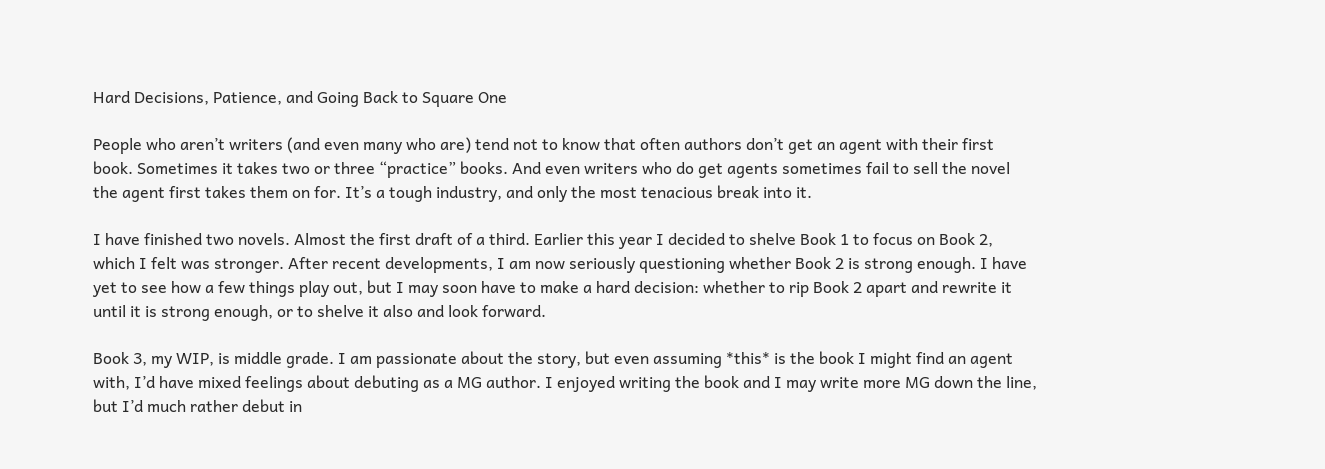Hard Decisions, Patience, and Going Back to Square One

People who aren’t writers (and even many who are) tend not to know that often authors don’t get an agent with their first book. Sometimes it takes two or three “practice” books. And even writers who do get agents sometimes fail to sell the novel the agent first takes them on for. It’s a tough industry, and only the most tenacious break into it.

I have finished two novels. Almost the first draft of a third. Earlier this year I decided to shelve Book 1 to focus on Book 2, which I felt was stronger. After recent developments, I am now seriously questioning whether Book 2 is strong enough. I have yet to see how a few things play out, but I may soon have to make a hard decision: whether to rip Book 2 apart and rewrite it until it is strong enough, or to shelve it also and look forward.

Book 3, my WIP, is middle grade. I am passionate about the story, but even assuming *this* is the book I might find an agent with, I’d have mixed feelings about debuting as a MG author. I enjoyed writing the book and I may write more MG down the line, but I’d much rather debut in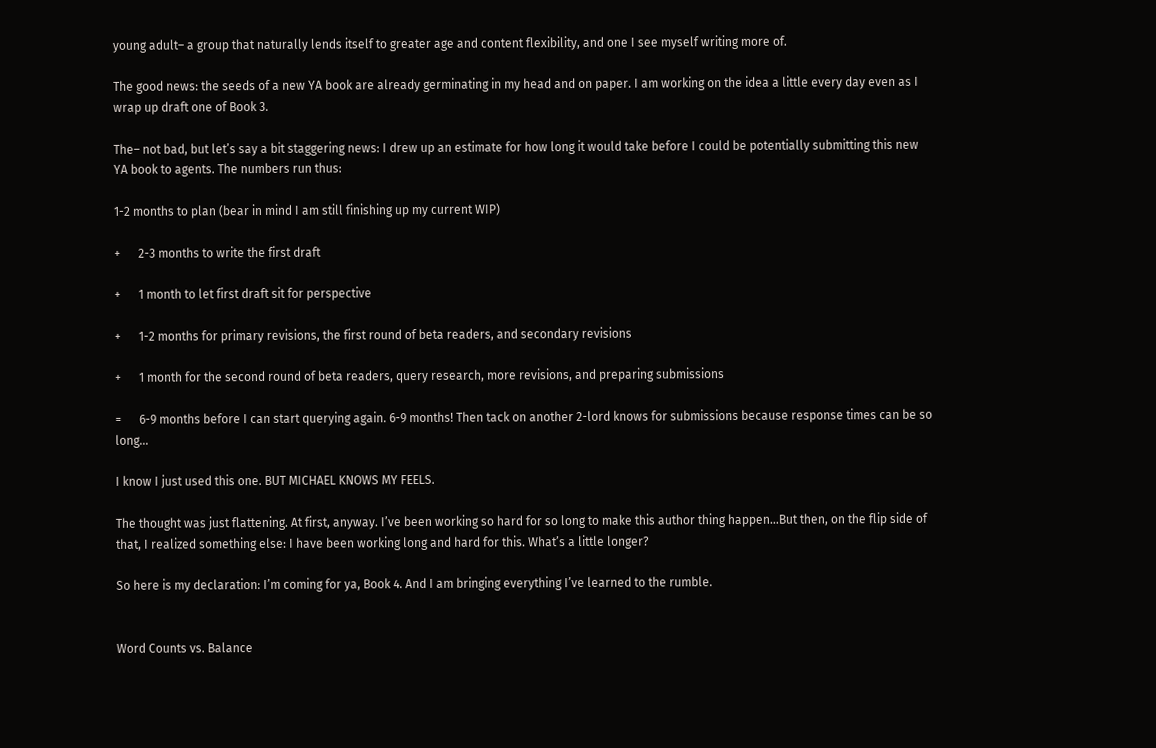young adult– a group that naturally lends itself to greater age and content flexibility, and one I see myself writing more of.

The good news: the seeds of a new YA book are already germinating in my head and on paper. I am working on the idea a little every day even as I wrap up draft one of Book 3.

The– not bad, but let’s say a bit staggering news: I drew up an estimate for how long it would take before I could be potentially submitting this new YA book to agents. The numbers run thus:

1-2 months to plan (bear in mind I am still finishing up my current WIP)

+      2-3 months to write the first draft

+      1 month to let first draft sit for perspective

+      1-2 months for primary revisions, the first round of beta readers, and secondary revisions

+      1 month for the second round of beta readers, query research, more revisions, and preparing submissions

=      6-9 months before I can start querying again. 6-9 months! Then tack on another 2-lord knows for submissions because response times can be so long…

I know I just used this one. BUT MICHAEL KNOWS MY FEELS.

The thought was just flattening. At first, anyway. I’ve been working so hard for so long to make this author thing happen…But then, on the flip side of that, I realized something else: I have been working long and hard for this. What’s a little longer?

So here is my declaration: I’m coming for ya, Book 4. And I am bringing everything I’ve learned to the rumble.


Word Counts vs. Balance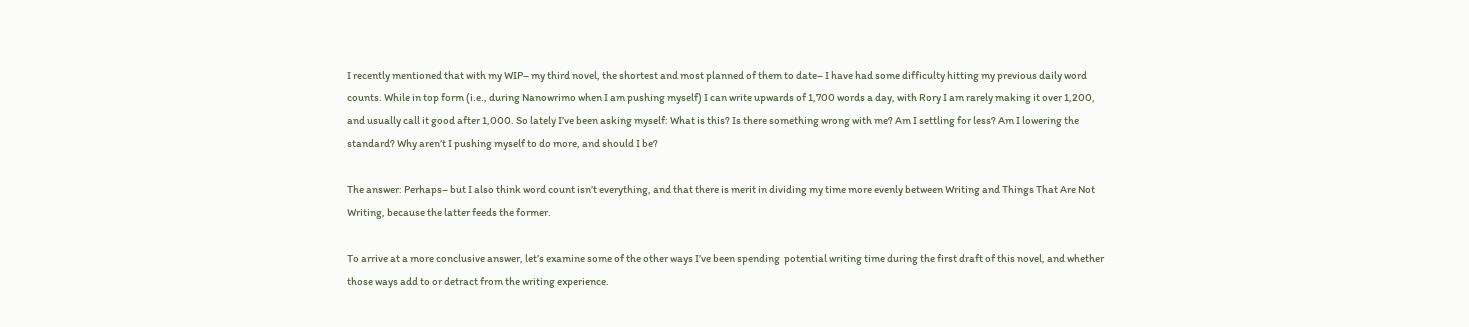I recently mentioned that with my WIP– my third novel, the shortest and most planned of them to date– I have had some difficulty hitting my previous daily word counts. While in top form (i.e., during Nanowrimo when I am pushing myself) I can write upwards of 1,700 words a day, with Rory I am rarely making it over 1,200, and usually call it good after 1,000. So lately I’ve been asking myself: What is this? Is there something wrong with me? Am I settling for less? Am I lowering the standard? Why aren’t I pushing myself to do more, and should I be?

The answer: Perhaps– but I also think word count isn’t everything, and that there is merit in dividing my time more evenly between Writing and Things That Are Not Writing, because the latter feeds the former.

To arrive at a more conclusive answer, let’s examine some of the other ways I’ve been spending  potential writing time during the first draft of this novel, and whether those ways add to or detract from the writing experience.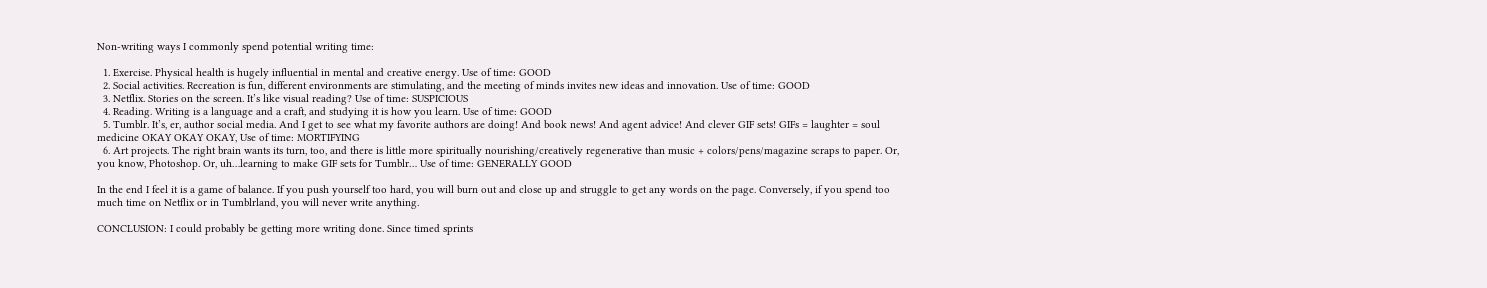Non-writing ways I commonly spend potential writing time:

  1. Exercise. Physical health is hugely influential in mental and creative energy. Use of time: GOOD
  2. Social activities. Recreation is fun, different environments are stimulating, and the meeting of minds invites new ideas and innovation. Use of time: GOOD
  3. Netflix. Stories on the screen. It’s like visual reading? Use of time: SUSPICIOUS
  4. Reading. Writing is a language and a craft, and studying it is how you learn. Use of time: GOOD
  5. Tumblr. It’s, er, author social media. And I get to see what my favorite authors are doing! And book news! And agent advice! And clever GIF sets! GIFs = laughter = soul medicine OKAY OKAY OKAY, Use of time: MORTIFYING
  6. Art projects. The right brain wants its turn, too, and there is little more spiritually nourishing/creatively regenerative than music + colors/pens/magazine scraps to paper. Or, you know, Photoshop. Or, uh…learning to make GIF sets for Tumblr… Use of time: GENERALLY GOOD

In the end I feel it is a game of balance. If you push yourself too hard, you will burn out and close up and struggle to get any words on the page. Conversely, if you spend too much time on Netflix or in Tumblrland, you will never write anything.

CONCLUSION: I could probably be getting more writing done. Since timed sprints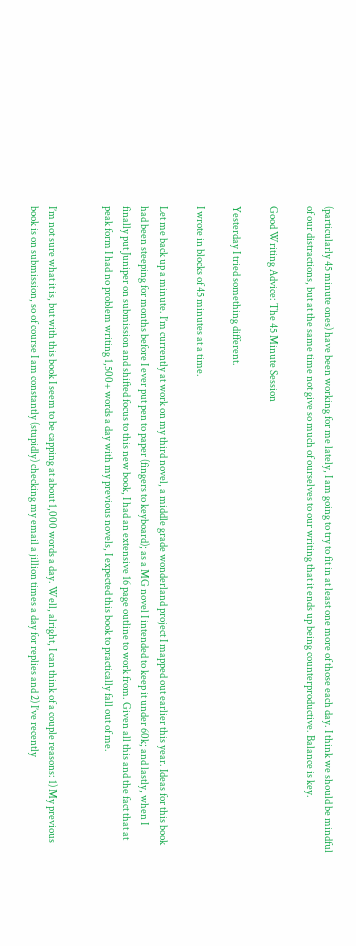(particularly 45 minute ones) have been working for me lately, I am going to try to fit in at least one more of those each day. I think we should be mindful of our distractions, but at the same time not give so much of ourselves to our writing that it ends up being counterproductive. Balance is key.

Good Writing Advice: The 45 Minute Session

Yesterday I tried something different.

I wrote in blocks of 45 minutes at a time.

Let me back up a minute. I’m currently at work on my third novel, a middle grade wonderland project I mapped out earlier this year. Ideas for this book had been steeping for months before I ever put pen to paper (fingers to keyboard); as a MG novel I intended to keep it under 60k; and lastly, when I finally put Juniper on submission and shifted focus to this new book, I had an extensive 16 page outline to work from. Given all this and the fact that at peak form I had no problem writing 1,500+ words a day with my previous novels, I expected this book to practically fall out of me.


I’m not sure what it is, but with this book I seem to be capping at about 1,000 words a day. Well, alright, I can think of a couple reasons: 1) My previous book is on submission, so of course I am constantly (stupidly) checking my email a jillion times a day for replies and 2) I’ve recently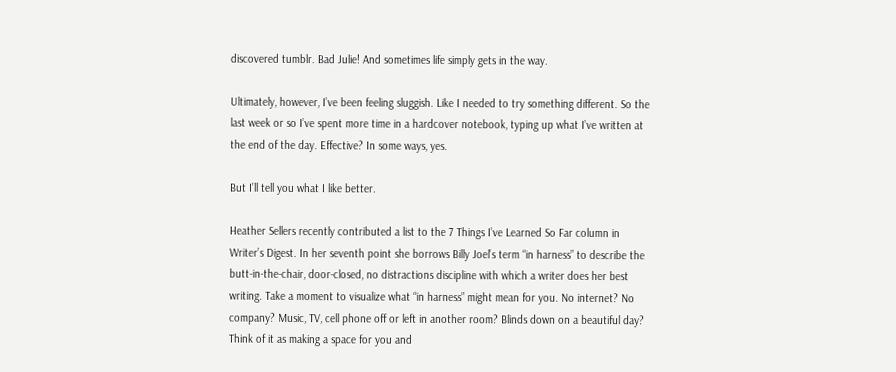discovered tumblr. Bad Julie! And sometimes life simply gets in the way.

Ultimately, however, I’ve been feeling sluggish. Like I needed to try something different. So the last week or so I’ve spent more time in a hardcover notebook, typing up what I’ve written at the end of the day. Effective? In some ways, yes.

But I’ll tell you what I like better.

Heather Sellers recently contributed a list to the 7 Things I’ve Learned So Far column in Writer’s Digest. In her seventh point she borrows Billy Joel’s term “in harness” to describe the butt-in-the-chair, door-closed, no distractions discipline with which a writer does her best writing. Take a moment to visualize what “in harness” might mean for you. No internet? No company? Music, TV, cell phone off or left in another room? Blinds down on a beautiful day? Think of it as making a space for you and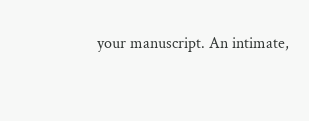your manuscript. An intimate,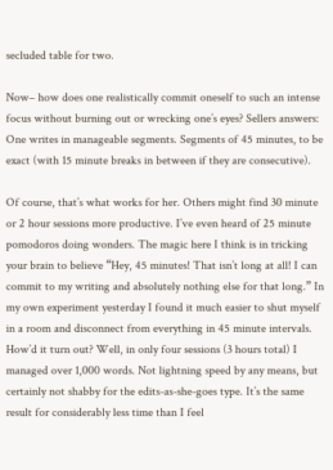secluded table for two.

Now– how does one realistically commit oneself to such an intense focus without burning out or wrecking one’s eyes? Sellers answers: One writes in manageable segments. Segments of 45 minutes, to be exact (with 15 minute breaks in between if they are consecutive).

Of course, that’s what works for her. Others might find 30 minute or 2 hour sessions more productive. I’ve even heard of 25 minute pomodoros doing wonders. The magic here I think is in tricking your brain to believe “Hey, 45 minutes! That isn’t long at all! I can commit to my writing and absolutely nothing else for that long.” In my own experiment yesterday I found it much easier to shut myself in a room and disconnect from everything in 45 minute intervals. How’d it turn out? Well, in only four sessions (3 hours total) I managed over 1,000 words. Not lightning speed by any means, but certainly not shabby for the edits-as-she-goes type. It’s the same result for considerably less time than I feel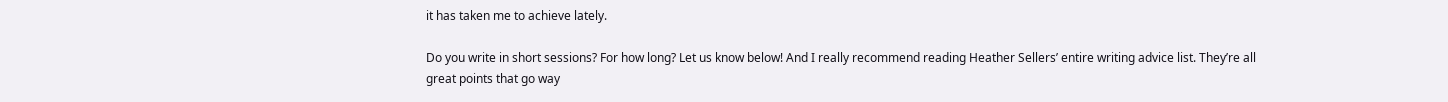it has taken me to achieve lately.

Do you write in short sessions? For how long? Let us know below! And I really recommend reading Heather Sellers’ entire writing advice list. They’re all great points that go way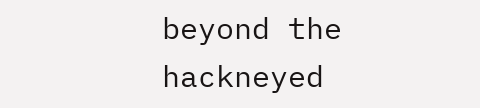beyond the hackneyed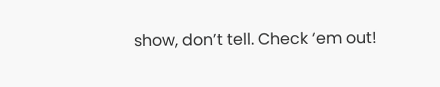show, don’t tell. Check ‘em out!